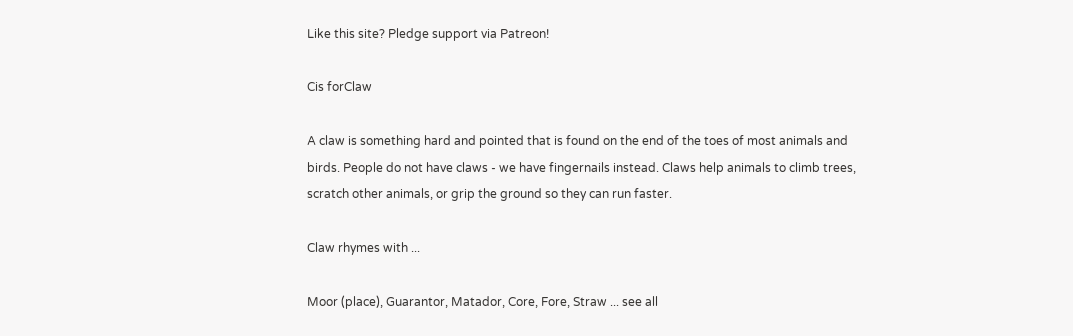Like this site? Pledge support via Patreon!

Cis forClaw

A claw is something hard and pointed that is found on the end of the toes of most animals and birds. People do not have claws - we have fingernails instead. Claws help animals to climb trees, scratch other animals, or grip the ground so they can run faster.

Claw rhymes with ...

Moor (place), Guarantor, Matador, Core, Fore, Straw ... see all